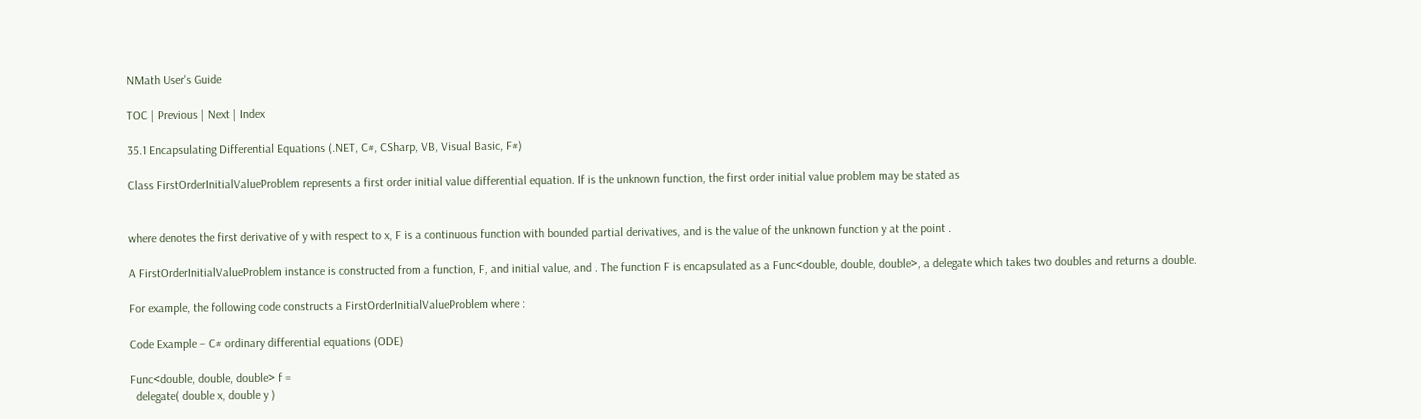NMath User's Guide

TOC | Previous | Next | Index

35.1 Encapsulating Differential Equations (.NET, C#, CSharp, VB, Visual Basic, F#)

Class FirstOrderInitialValueProblem represents a first order initial value differential equation. If is the unknown function, the first order initial value problem may be stated as


where denotes the first derivative of y with respect to x, F is a continuous function with bounded partial derivatives, and is the value of the unknown function y at the point .

A FirstOrderInitialValueProblem instance is constructed from a function, F, and initial value, and . The function F is encapsulated as a Func<double, double, double>, a delegate which takes two doubles and returns a double.

For example, the following code constructs a FirstOrderInitialValueProblem where :

Code Example – C# ordinary differential equations (ODE)

Func<double, double, double> f =
  delegate( double x, double y )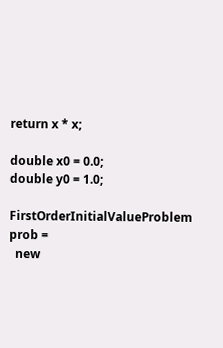return x * x;

double x0 = 0.0;
double y0 = 1.0;

FirstOrderInitialValueProblem prob =
  new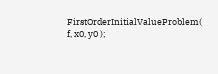FirstOrderInitialValueProblem( f, x0, y0 );